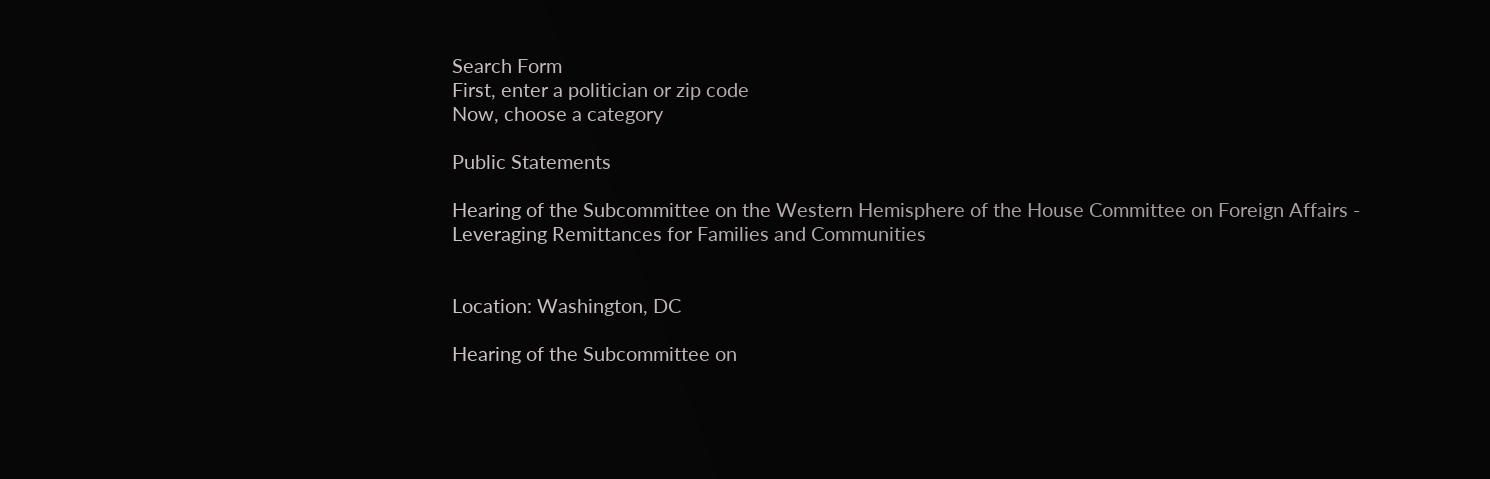Search Form
First, enter a politician or zip code
Now, choose a category

Public Statements

Hearing of the Subcommittee on the Western Hemisphere of the House Committee on Foreign Affairs - Leveraging Remittances for Families and Communities


Location: Washington, DC

Hearing of the Subcommittee on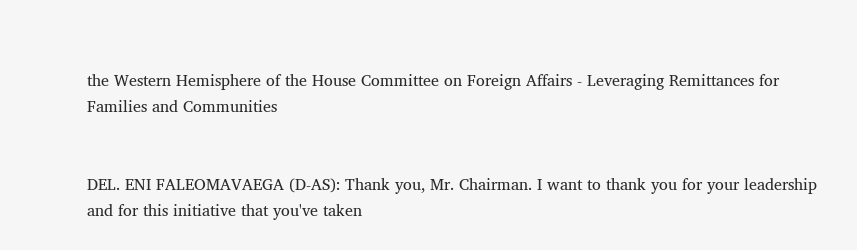the Western Hemisphere of the House Committee on Foreign Affairs - Leveraging Remittances for Families and Communities


DEL. ENI FALEOMAVAEGA (D-AS): Thank you, Mr. Chairman. I want to thank you for your leadership and for this initiative that you've taken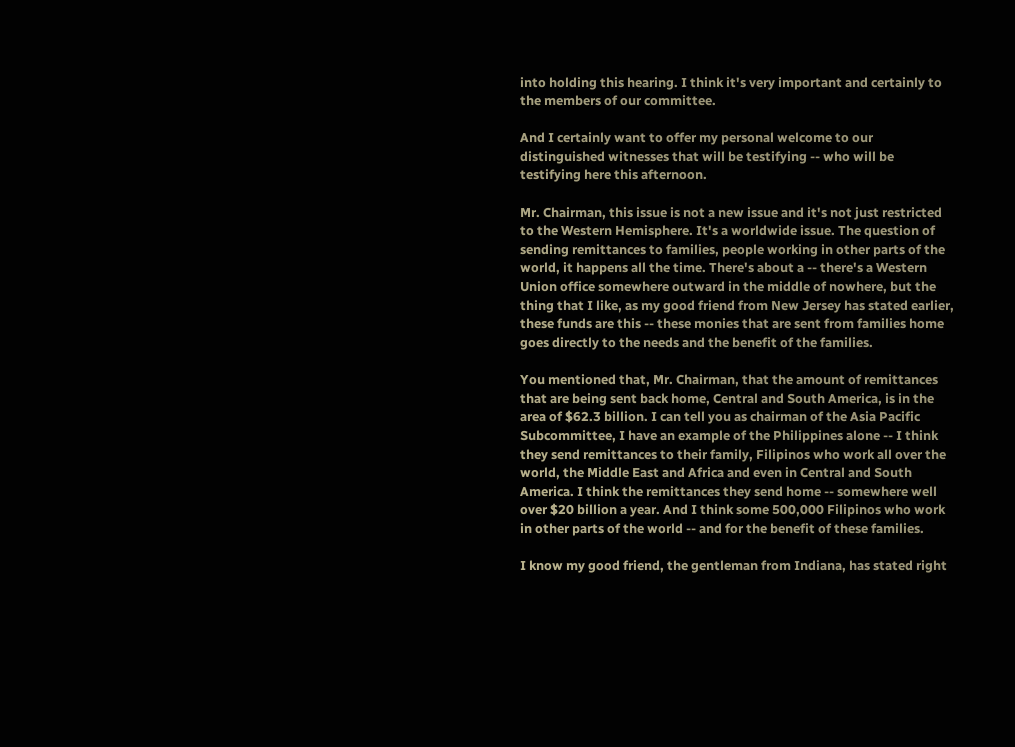into holding this hearing. I think it's very important and certainly to the members of our committee.

And I certainly want to offer my personal welcome to our distinguished witnesses that will be testifying -- who will be testifying here this afternoon.

Mr. Chairman, this issue is not a new issue and it's not just restricted to the Western Hemisphere. It's a worldwide issue. The question of sending remittances to families, people working in other parts of the world, it happens all the time. There's about a -- there's a Western Union office somewhere outward in the middle of nowhere, but the thing that I like, as my good friend from New Jersey has stated earlier, these funds are this -- these monies that are sent from families home goes directly to the needs and the benefit of the families.

You mentioned that, Mr. Chairman, that the amount of remittances that are being sent back home, Central and South America, is in the area of $62.3 billion. I can tell you as chairman of the Asia Pacific Subcommittee, I have an example of the Philippines alone -- I think they send remittances to their family, Filipinos who work all over the world, the Middle East and Africa and even in Central and South America. I think the remittances they send home -- somewhere well over $20 billion a year. And I think some 500,000 Filipinos who work in other parts of the world -- and for the benefit of these families.

I know my good friend, the gentleman from Indiana, has stated right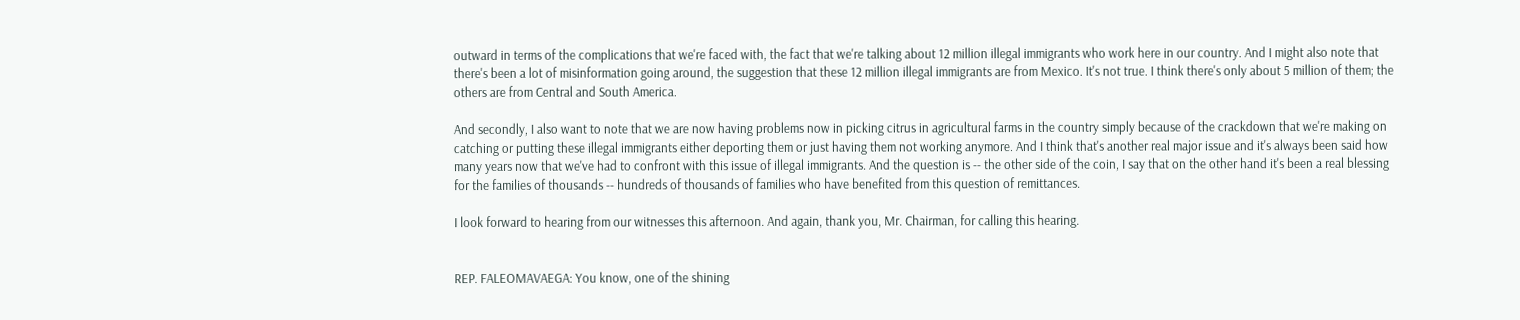outward in terms of the complications that we're faced with, the fact that we're talking about 12 million illegal immigrants who work here in our country. And I might also note that there's been a lot of misinformation going around, the suggestion that these 12 million illegal immigrants are from Mexico. It's not true. I think there's only about 5 million of them; the others are from Central and South America.

And secondly, I also want to note that we are now having problems now in picking citrus in agricultural farms in the country simply because of the crackdown that we're making on catching or putting these illegal immigrants either deporting them or just having them not working anymore. And I think that's another real major issue and it's always been said how many years now that we've had to confront with this issue of illegal immigrants. And the question is -- the other side of the coin, I say that on the other hand it's been a real blessing for the families of thousands -- hundreds of thousands of families who have benefited from this question of remittances.

I look forward to hearing from our witnesses this afternoon. And again, thank you, Mr. Chairman, for calling this hearing.


REP. FALEOMAVAEGA: You know, one of the shining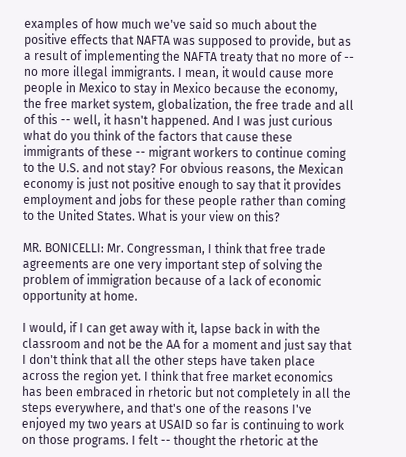examples of how much we've said so much about the positive effects that NAFTA was supposed to provide, but as a result of implementing the NAFTA treaty that no more of -- no more illegal immigrants. I mean, it would cause more people in Mexico to stay in Mexico because the economy, the free market system, globalization, the free trade and all of this -- well, it hasn't happened. And I was just curious what do you think of the factors that cause these immigrants of these -- migrant workers to continue coming to the U.S. and not stay? For obvious reasons, the Mexican economy is just not positive enough to say that it provides employment and jobs for these people rather than coming to the United States. What is your view on this?

MR. BONICELLI: Mr. Congressman, I think that free trade agreements are one very important step of solving the problem of immigration because of a lack of economic opportunity at home.

I would, if I can get away with it, lapse back in with the classroom and not be the AA for a moment and just say that I don't think that all the other steps have taken place across the region yet. I think that free market economics has been embraced in rhetoric but not completely in all the steps everywhere, and that's one of the reasons I've enjoyed my two years at USAID so far is continuing to work on those programs. I felt -- thought the rhetoric at the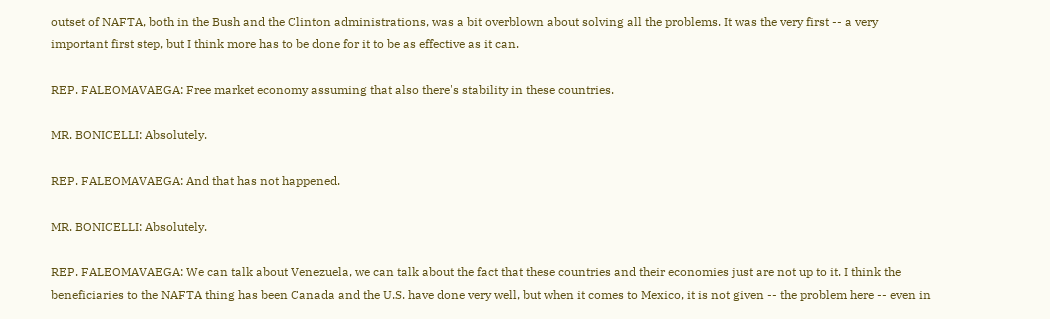outset of NAFTA, both in the Bush and the Clinton administrations, was a bit overblown about solving all the problems. It was the very first -- a very important first step, but I think more has to be done for it to be as effective as it can.

REP. FALEOMAVAEGA: Free market economy assuming that also there's stability in these countries.

MR. BONICELLI: Absolutely.

REP. FALEOMAVAEGA: And that has not happened.

MR. BONICELLI: Absolutely.

REP. FALEOMAVAEGA: We can talk about Venezuela, we can talk about the fact that these countries and their economies just are not up to it. I think the beneficiaries to the NAFTA thing has been Canada and the U.S. have done very well, but when it comes to Mexico, it is not given -- the problem here -- even in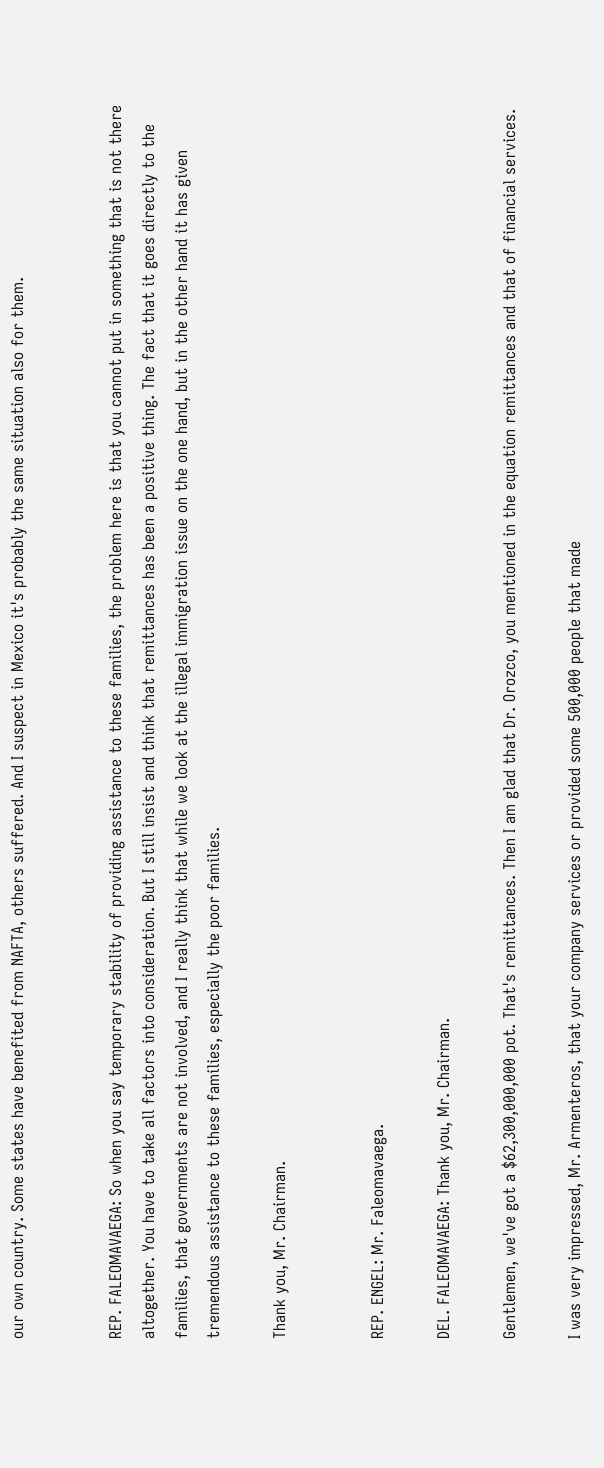our own country. Some states have benefited from NAFTA, others suffered. And I suspect in Mexico it's probably the same situation also for them.


REP. FALEOMAVAEGA: So when you say temporary stability of providing assistance to these families, the problem here is that you cannot put in something that is not there altogether. You have to take all factors into consideration. But I still insist and think that remittances has been a positive thing. The fact that it goes directly to the families, that governments are not involved, and I really think that while we look at the illegal immigration issue on the one hand, but in the other hand it has given tremendous assistance to these families, especially the poor families.

Thank you, Mr. Chairman.


REP. ENGEL: Mr. Faleomavaega.

DEL. FALEOMAVAEGA: Thank you, Mr. Chairman.

Gentlemen, we've got a $62,300,000,000 pot. That's remittances. Then I am glad that Dr. Orozco, you mentioned in the equation remittances and that of financial services.

I was very impressed, Mr. Armenteros, that your company services or provided some 500,000 people that made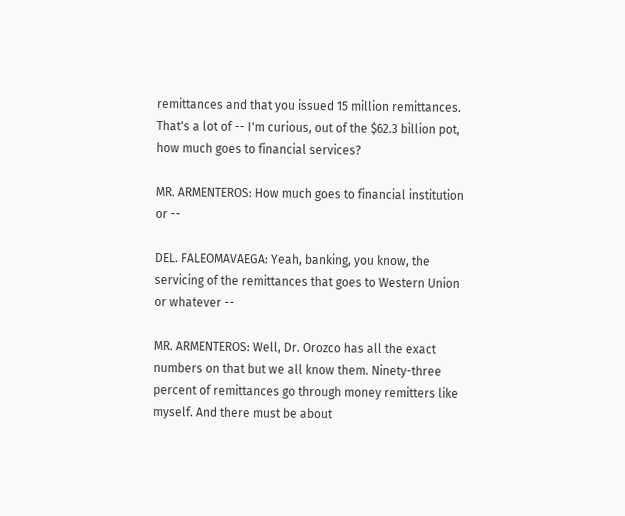remittances and that you issued 15 million remittances. That's a lot of -- I'm curious, out of the $62.3 billion pot, how much goes to financial services?

MR. ARMENTEROS: How much goes to financial institution or --

DEL. FALEOMAVAEGA: Yeah, banking, you know, the servicing of the remittances that goes to Western Union or whatever --

MR. ARMENTEROS: Well, Dr. Orozco has all the exact numbers on that but we all know them. Ninety-three percent of remittances go through money remitters like myself. And there must be about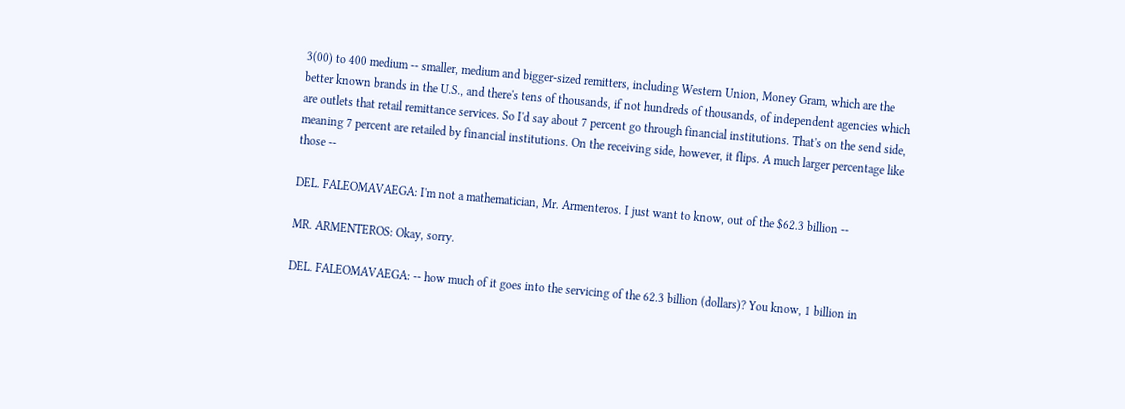3(00) to 400 medium -- smaller, medium and bigger-sized remitters, including Western Union, Money Gram, which are the better known brands in the U.S., and there's tens of thousands, if not hundreds of thousands, of independent agencies which are outlets that retail remittance services. So I'd say about 7 percent go through financial institutions. That's on the send side, meaning 7 percent are retailed by financial institutions. On the receiving side, however, it flips. A much larger percentage like those --

DEL. FALEOMAVAEGA: I'm not a mathematician, Mr. Armenteros. I just want to know, out of the $62.3 billion --

MR. ARMENTEROS: Okay, sorry.

DEL. FALEOMAVAEGA: -- how much of it goes into the servicing of the 62.3 billion (dollars)? You know, 1 billion in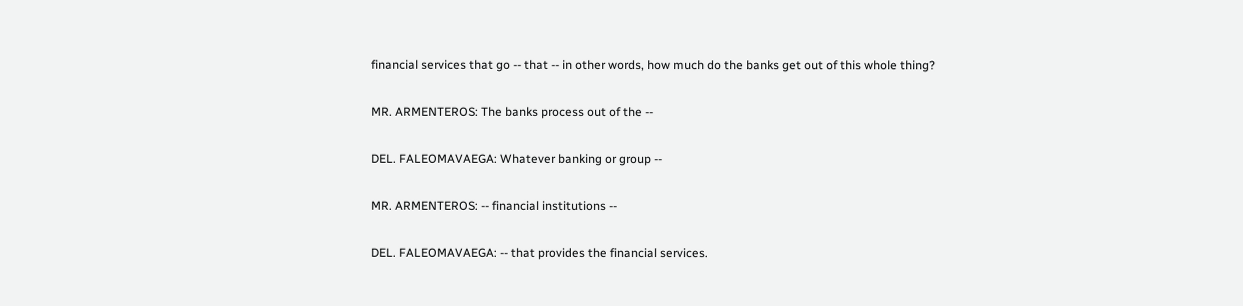financial services that go -- that -- in other words, how much do the banks get out of this whole thing?

MR. ARMENTEROS: The banks process out of the --

DEL. FALEOMAVAEGA: Whatever banking or group --

MR. ARMENTEROS: -- financial institutions --

DEL. FALEOMAVAEGA: -- that provides the financial services.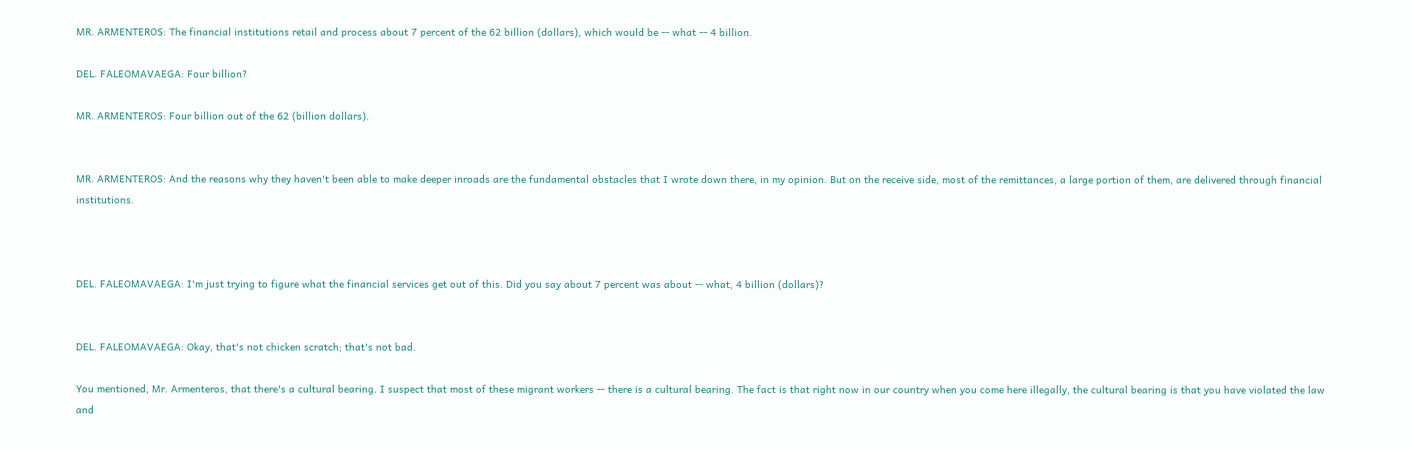MR. ARMENTEROS: The financial institutions retail and process about 7 percent of the 62 billion (dollars), which would be -- what -- 4 billion.

DEL. FALEOMAVAEGA: Four billion?

MR. ARMENTEROS: Four billion out of the 62 (billion dollars).


MR. ARMENTEROS: And the reasons why they haven't been able to make deeper inroads are the fundamental obstacles that I wrote down there, in my opinion. But on the receive side, most of the remittances, a large portion of them, are delivered through financial institutions.



DEL. FALEOMAVAEGA: I'm just trying to figure what the financial services get out of this. Did you say about 7 percent was about -- what, 4 billion (dollars)?


DEL. FALEOMAVAEGA: Okay, that's not chicken scratch; that's not bad.

You mentioned, Mr. Armenteros, that there's a cultural bearing. I suspect that most of these migrant workers -- there is a cultural bearing. The fact is that right now in our country when you come here illegally, the cultural bearing is that you have violated the law and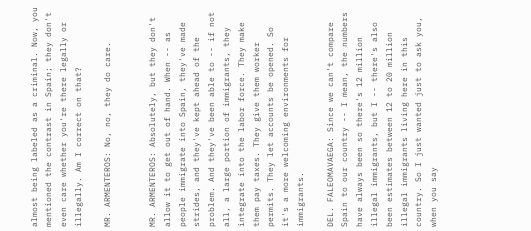almost being labeled as a criminal. Now, you mentioned the contrast in Spain; they don't even care whether you're there legally or illegally. Am I correct on that?

MR. ARMENTEROS: No, no, they do care.


MR. ARMENTEROS: Absolutely, but they don't allow it to get out of hand. When -- as people immigrate into Spain, they've made strides, and they've kept ahead of the problem. And they've been able to -- if not all, a large portion of immigrants, they integrate into the labor force. They make them pay taxes. They give them worker permits. They let accounts be opened. So it's a more welcoming environments for immigrants.

DEL. FALEOMAVAEGA: Since we can't compare Spain to our country -- I mean, the numbers have always been so there's 12 million illegal immigrants, but I -- there's also been estimates between 12 to 20 million illegal immigrants living here in this country. So I just wanted just to ask you, when you say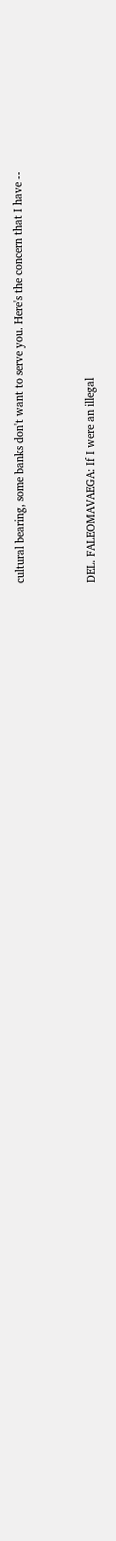cultural bearing, some banks don't want to serve you. Here's the concern that I have --


DEL. FALEOMAVAEGA: If I were an illegal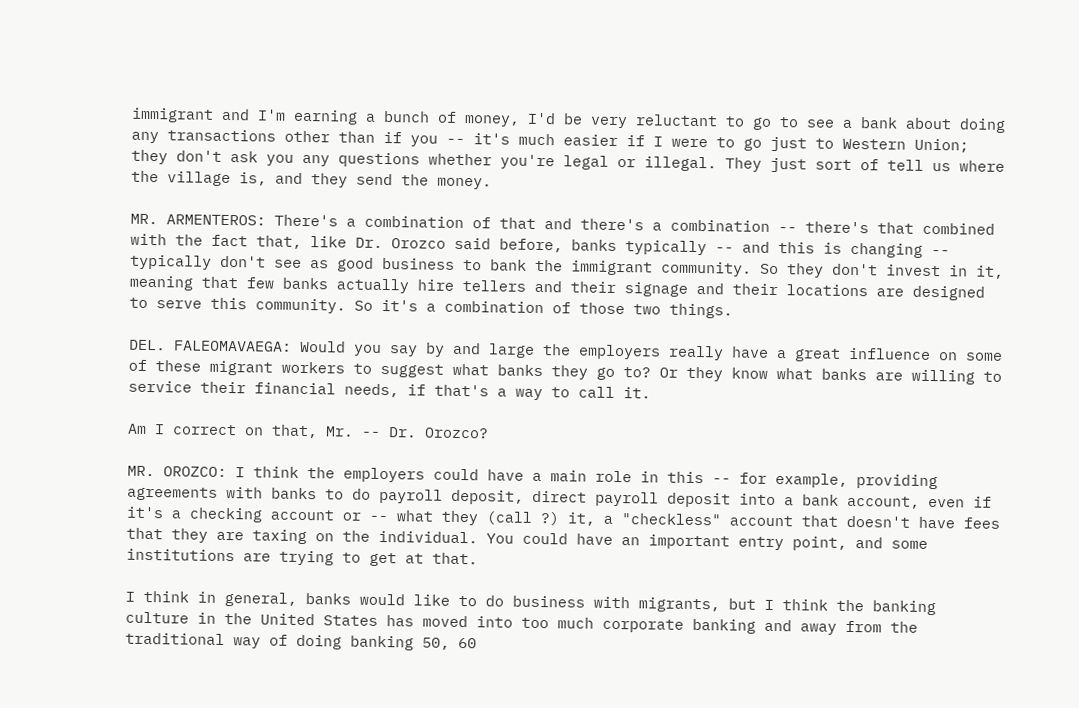immigrant and I'm earning a bunch of money, I'd be very reluctant to go to see a bank about doing any transactions other than if you -- it's much easier if I were to go just to Western Union; they don't ask you any questions whether you're legal or illegal. They just sort of tell us where the village is, and they send the money.

MR. ARMENTEROS: There's a combination of that and there's a combination -- there's that combined with the fact that, like Dr. Orozco said before, banks typically -- and this is changing -- typically don't see as good business to bank the immigrant community. So they don't invest in it, meaning that few banks actually hire tellers and their signage and their locations are designed to serve this community. So it's a combination of those two things.

DEL. FALEOMAVAEGA: Would you say by and large the employers really have a great influence on some of these migrant workers to suggest what banks they go to? Or they know what banks are willing to service their financial needs, if that's a way to call it.

Am I correct on that, Mr. -- Dr. Orozco?

MR. OROZCO: I think the employers could have a main role in this -- for example, providing agreements with banks to do payroll deposit, direct payroll deposit into a bank account, even if it's a checking account or -- what they (call ?) it, a "checkless" account that doesn't have fees that they are taxing on the individual. You could have an important entry point, and some institutions are trying to get at that.

I think in general, banks would like to do business with migrants, but I think the banking culture in the United States has moved into too much corporate banking and away from the traditional way of doing banking 50, 60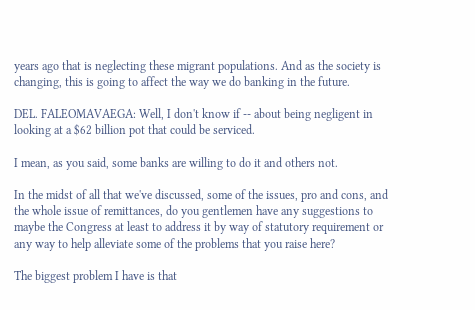years ago that is neglecting these migrant populations. And as the society is changing, this is going to affect the way we do banking in the future.

DEL. FALEOMAVAEGA: Well, I don't know if -- about being negligent in looking at a $62 billion pot that could be serviced.

I mean, as you said, some banks are willing to do it and others not.

In the midst of all that we've discussed, some of the issues, pro and cons, and the whole issue of remittances, do you gentlemen have any suggestions to maybe the Congress at least to address it by way of statutory requirement or any way to help alleviate some of the problems that you raise here?

The biggest problem I have is that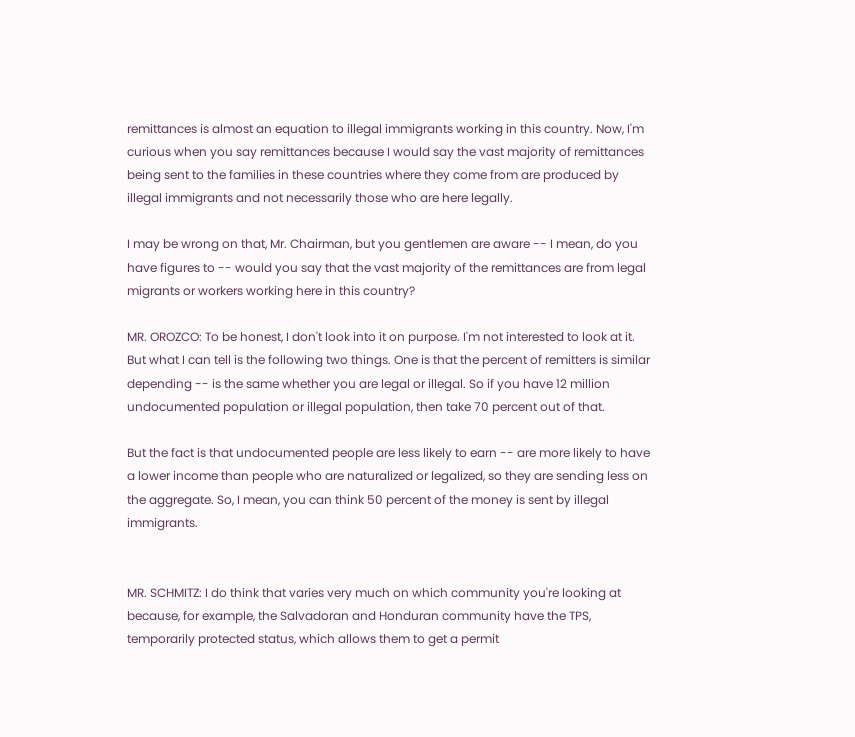remittances is almost an equation to illegal immigrants working in this country. Now, I'm curious when you say remittances because I would say the vast majority of remittances being sent to the families in these countries where they come from are produced by illegal immigrants and not necessarily those who are here legally.

I may be wrong on that, Mr. Chairman, but you gentlemen are aware -- I mean, do you have figures to -- would you say that the vast majority of the remittances are from legal migrants or workers working here in this country?

MR. OROZCO: To be honest, I don't look into it on purpose. I'm not interested to look at it. But what I can tell is the following two things. One is that the percent of remitters is similar depending -- is the same whether you are legal or illegal. So if you have 12 million undocumented population or illegal population, then take 70 percent out of that.

But the fact is that undocumented people are less likely to earn -- are more likely to have a lower income than people who are naturalized or legalized, so they are sending less on the aggregate. So, I mean, you can think 50 percent of the money is sent by illegal immigrants.


MR. SCHMITZ: I do think that varies very much on which community you're looking at because, for example, the Salvadoran and Honduran community have the TPS, temporarily protected status, which allows them to get a permit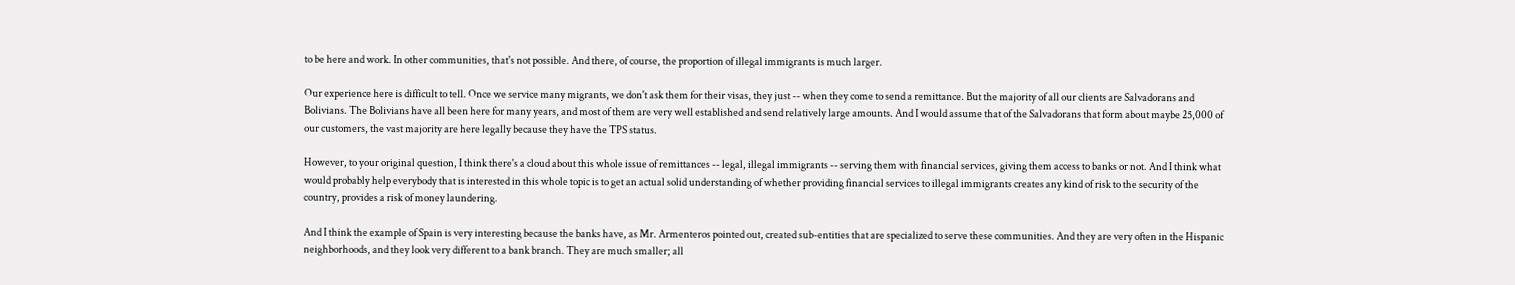to be here and work. In other communities, that's not possible. And there, of course, the proportion of illegal immigrants is much larger.

Our experience here is difficult to tell. Once we service many migrants, we don't ask them for their visas, they just -- when they come to send a remittance. But the majority of all our clients are Salvadorans and Bolivians. The Bolivians have all been here for many years, and most of them are very well established and send relatively large amounts. And I would assume that of the Salvadorans that form about maybe 25,000 of our customers, the vast majority are here legally because they have the TPS status.

However, to your original question, I think there's a cloud about this whole issue of remittances -- legal, illegal immigrants -- serving them with financial services, giving them access to banks or not. And I think what would probably help everybody that is interested in this whole topic is to get an actual solid understanding of whether providing financial services to illegal immigrants creates any kind of risk to the security of the country, provides a risk of money laundering.

And I think the example of Spain is very interesting because the banks have, as Mr. Armenteros pointed out, created sub-entities that are specialized to serve these communities. And they are very often in the Hispanic neighborhoods, and they look very different to a bank branch. They are much smaller; all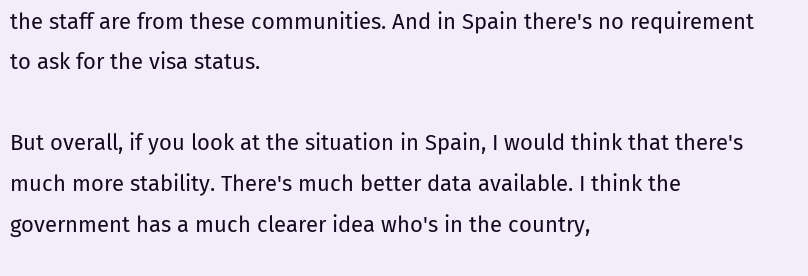the staff are from these communities. And in Spain there's no requirement to ask for the visa status.

But overall, if you look at the situation in Spain, I would think that there's much more stability. There's much better data available. I think the government has a much clearer idea who's in the country,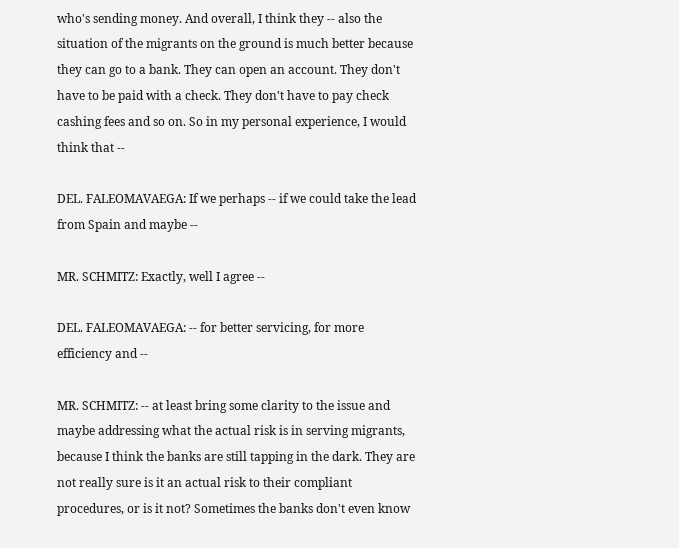who's sending money. And overall, I think they -- also the situation of the migrants on the ground is much better because they can go to a bank. They can open an account. They don't have to be paid with a check. They don't have to pay check cashing fees and so on. So in my personal experience, I would think that --

DEL. FALEOMAVAEGA: If we perhaps -- if we could take the lead from Spain and maybe --

MR. SCHMITZ: Exactly, well I agree --

DEL. FALEOMAVAEGA: -- for better servicing, for more efficiency and --

MR. SCHMITZ: -- at least bring some clarity to the issue and maybe addressing what the actual risk is in serving migrants, because I think the banks are still tapping in the dark. They are not really sure is it an actual risk to their compliant procedures, or is it not? Sometimes the banks don't even know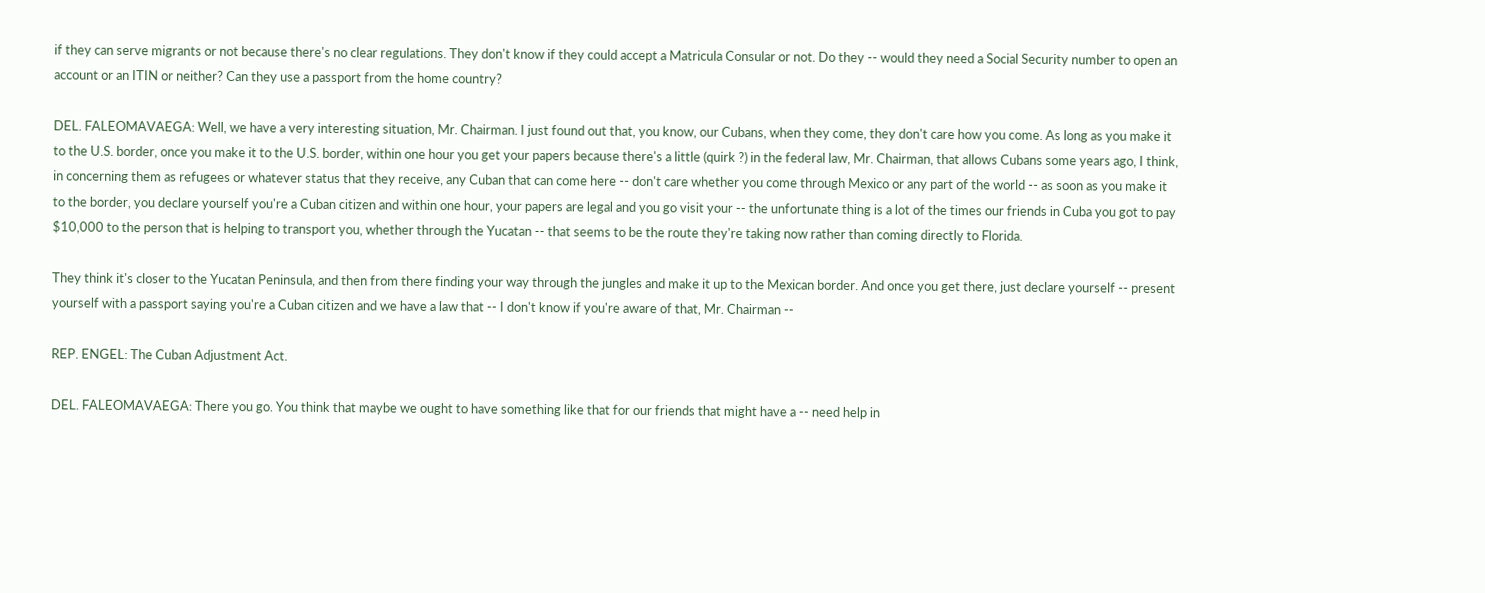if they can serve migrants or not because there's no clear regulations. They don't know if they could accept a Matricula Consular or not. Do they -- would they need a Social Security number to open an account or an ITIN or neither? Can they use a passport from the home country?

DEL. FALEOMAVAEGA: Well, we have a very interesting situation, Mr. Chairman. I just found out that, you know, our Cubans, when they come, they don't care how you come. As long as you make it to the U.S. border, once you make it to the U.S. border, within one hour you get your papers because there's a little (quirk ?) in the federal law, Mr. Chairman, that allows Cubans some years ago, I think, in concerning them as refugees or whatever status that they receive, any Cuban that can come here -- don't care whether you come through Mexico or any part of the world -- as soon as you make it to the border, you declare yourself you're a Cuban citizen and within one hour, your papers are legal and you go visit your -- the unfortunate thing is a lot of the times our friends in Cuba you got to pay $10,000 to the person that is helping to transport you, whether through the Yucatan -- that seems to be the route they're taking now rather than coming directly to Florida.

They think it's closer to the Yucatan Peninsula, and then from there finding your way through the jungles and make it up to the Mexican border. And once you get there, just declare yourself -- present yourself with a passport saying you're a Cuban citizen and we have a law that -- I don't know if you're aware of that, Mr. Chairman --

REP. ENGEL: The Cuban Adjustment Act.

DEL. FALEOMAVAEGA: There you go. You think that maybe we ought to have something like that for our friends that might have a -- need help in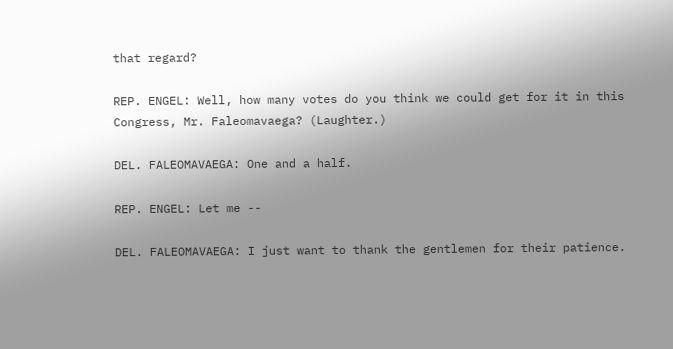that regard?

REP. ENGEL: Well, how many votes do you think we could get for it in this Congress, Mr. Faleomavaega? (Laughter.)

DEL. FALEOMAVAEGA: One and a half.

REP. ENGEL: Let me --

DEL. FALEOMAVAEGA: I just want to thank the gentlemen for their patience.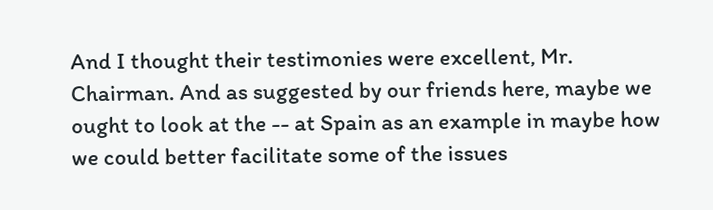And I thought their testimonies were excellent, Mr. Chairman. And as suggested by our friends here, maybe we ought to look at the -- at Spain as an example in maybe how we could better facilitate some of the issues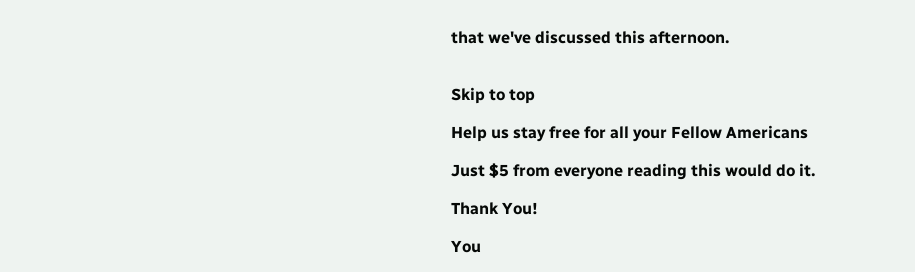that we've discussed this afternoon.


Skip to top

Help us stay free for all your Fellow Americans

Just $5 from everyone reading this would do it.

Thank You!

You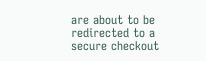are about to be redirected to a secure checkout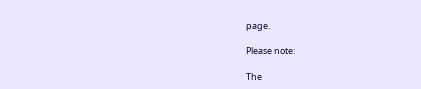page.

Please note:

The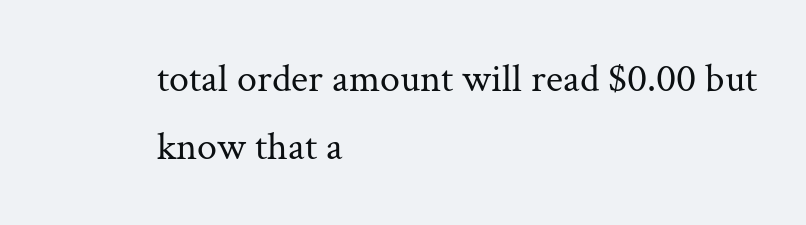total order amount will read $0.00 but know that a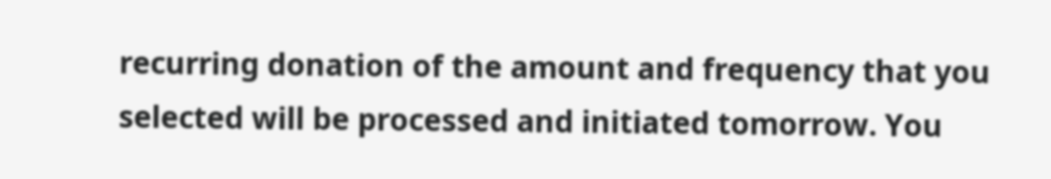recurring donation of the amount and frequency that you selected will be processed and initiated tomorrow. You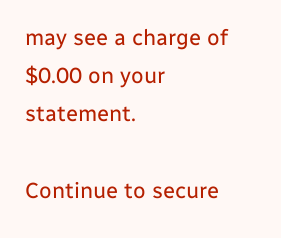may see a charge of $0.00 on your statement.

Continue to secure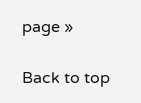page »

Back to top